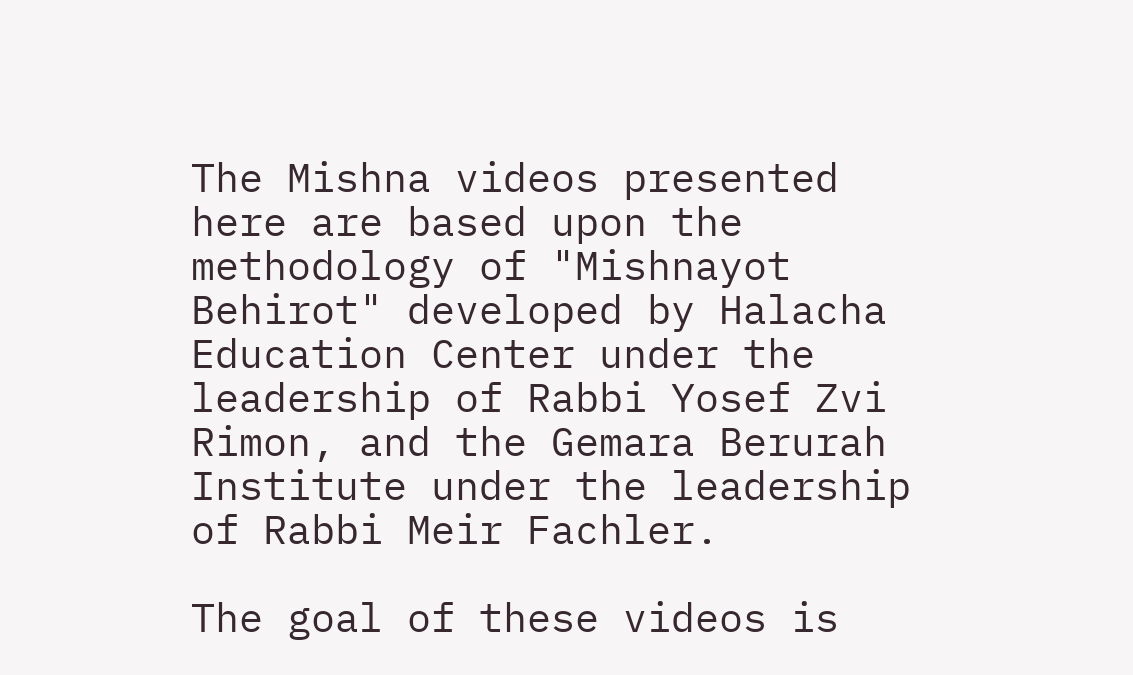The Mishna videos presented here are based upon the methodology of "Mishnayot Behirot" developed by Halacha Education Center under the leadership of Rabbi Yosef Zvi Rimon, and the Gemara Berurah Institute under the leadership of Rabbi Meir Fachler.

The goal of these videos is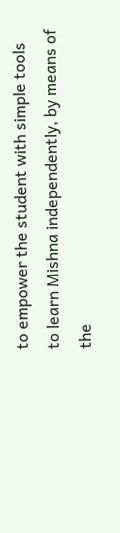to empower the student with simple tools to learn Mishna independently, by means of the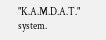"K.A.M.D.A.T." system.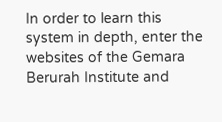In order to learn this system in depth, enter the websites of the Gemara Berurah Institute and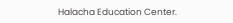Halacha Education Center.